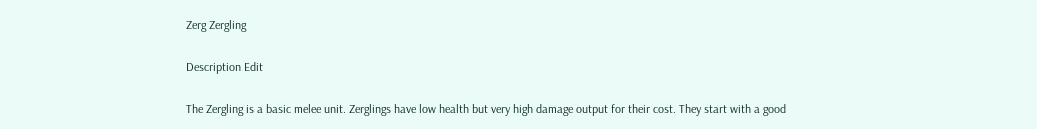Zerg Zergling

Description Edit

The Zergling is a basic melee unit. Zerglings have low health but very high damage output for their cost. They start with a good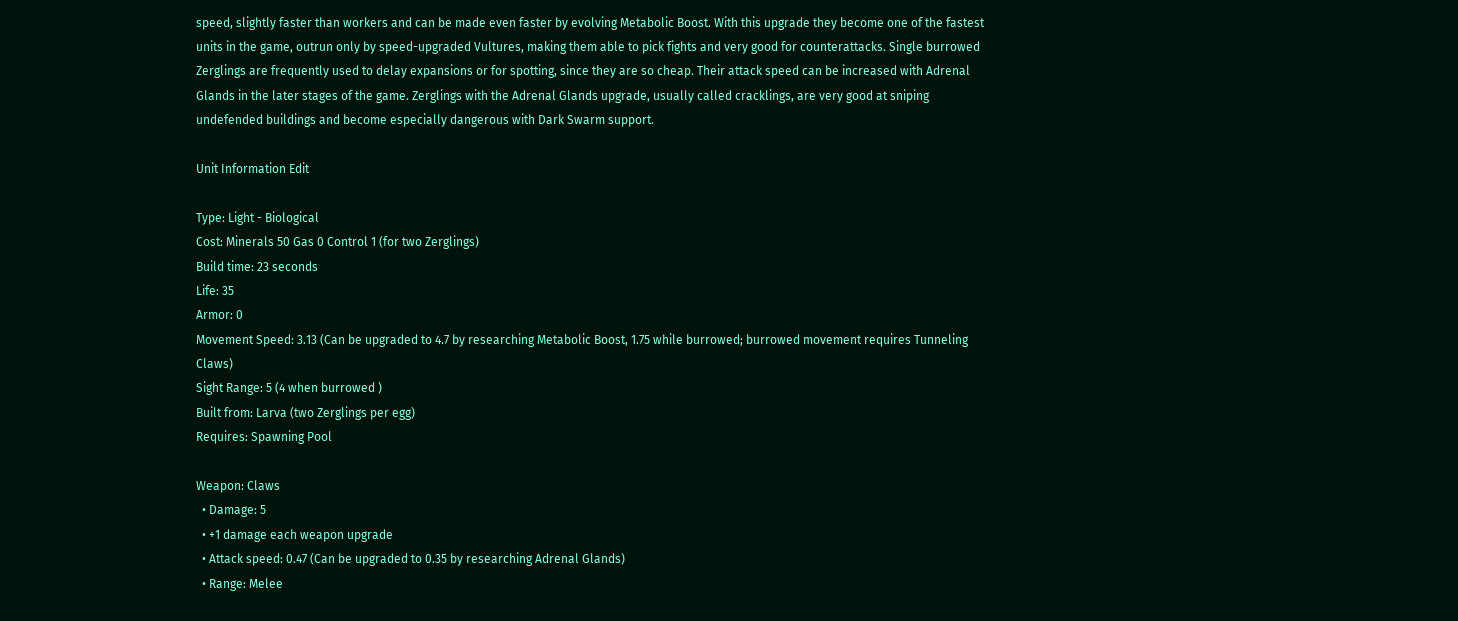speed, slightly faster than workers and can be made even faster by evolving Metabolic Boost. With this upgrade they become one of the fastest units in the game, outrun only by speed-upgraded Vultures, making them able to pick fights and very good for counterattacks. Single burrowed Zerglings are frequently used to delay expansions or for spotting, since they are so cheap. Their attack speed can be increased with Adrenal Glands in the later stages of the game. Zerglings with the Adrenal Glands upgrade, usually called cracklings, are very good at sniping undefended buildings and become especially dangerous with Dark Swarm support.

Unit Information Edit

Type: Light - Biological
Cost: Minerals 50 Gas 0 Control 1 (for two Zerglings)
Build time: 23 seconds
Life: 35
Armor: 0
Movement Speed: 3.13 (Can be upgraded to 4.7 by researching Metabolic Boost, 1.75 while burrowed; burrowed movement requires Tunneling Claws)
Sight Range: 5 (4 when burrowed )
Built from: Larva (two Zerglings per egg)
Requires: Spawning Pool

Weapon: Claws
  • Damage: 5
  • +1 damage each weapon upgrade
  • Attack speed: 0.47 (Can be upgraded to 0.35 by researching Adrenal Glands)
  • Range: Melee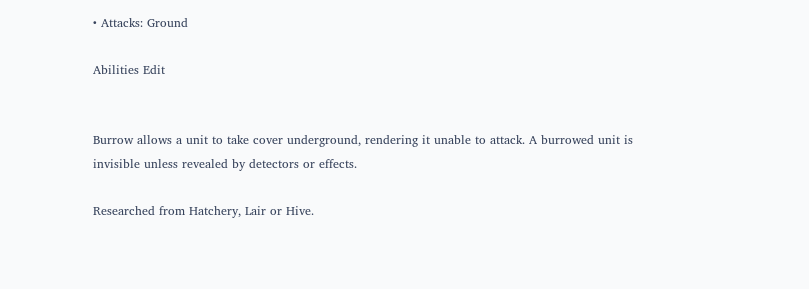• Attacks: Ground

Abilities Edit


Burrow allows a unit to take cover underground, rendering it unable to attack. A burrowed unit is invisible unless revealed by detectors or effects.

Researched from Hatchery, Lair or Hive.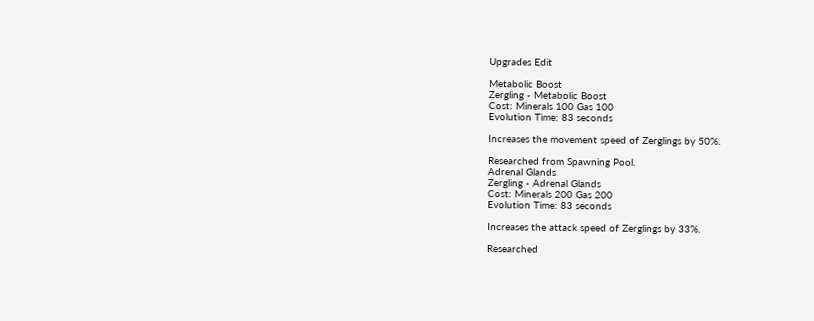Upgrades Edit

Metabolic Boost
Zergling - Metabolic Boost
Cost: Minerals 100 Gas 100
Evolution Time: 83 seconds

Increases the movement speed of Zerglings by 50%.

Researched from Spawning Pool.
Adrenal Glands
Zergling - Adrenal Glands
Cost: Minerals 200 Gas 200
Evolution Time: 83 seconds

Increases the attack speed of Zerglings by 33%.

Researched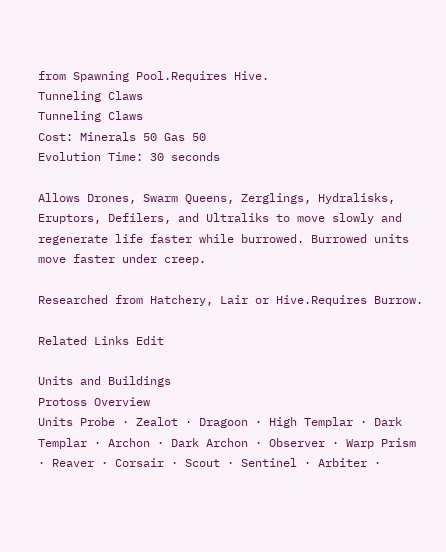from Spawning Pool.Requires Hive.
Tunneling Claws
Tunneling Claws
Cost: Minerals 50 Gas 50
Evolution Time: 30 seconds

Allows Drones, Swarm Queens, Zerglings, Hydralisks, Eruptors, Defilers, and Ultraliks to move slowly and regenerate life faster while burrowed. Burrowed units move faster under creep.

Researched from Hatchery, Lair or Hive.Requires Burrow.

Related Links Edit

Units and Buildings
Protoss Overview
Units Probe · Zealot · Dragoon · High Templar · Dark Templar · Archon · Dark Archon · Observer · Warp Prism · Reaver · Corsair · Scout · Sentinel · Arbiter ·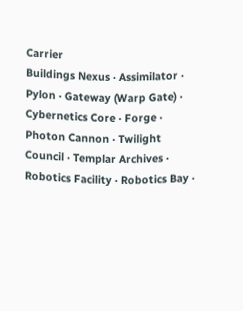Carrier
Buildings Nexus · Assimilator · Pylon · Gateway (Warp Gate) · Cybernetics Core · Forge · Photon Cannon · Twilight Council · Templar Archives · Robotics Facility · Robotics Bay ·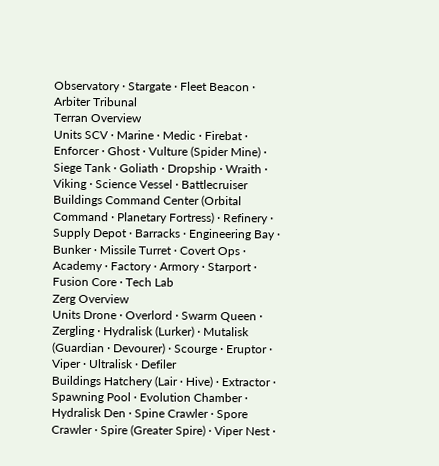Observatory · Stargate · Fleet Beacon · Arbiter Tribunal
Terran Overview
Units SCV · Marine · Medic · Firebat · Enforcer · Ghost · Vulture (Spider Mine) · Siege Tank · Goliath · Dropship · Wraith · Viking · Science Vessel · Battlecruiser
Buildings Command Center (Orbital Command · Planetary Fortress) · Refinery · Supply Depot · Barracks · Engineering Bay · Bunker · Missile Turret · Covert Ops · Academy · Factory · Armory · Starport · Fusion Core · Tech Lab
Zerg Overview
Units Drone · Overlord · Swarm Queen · Zergling · Hydralisk (Lurker) · Mutalisk (Guardian · Devourer) · Scourge · Eruptor · Viper · Ultralisk · Defiler
Buildings Hatchery (Lair · Hive) · Extractor · Spawning Pool · Evolution Chamber · Hydralisk Den · Spine Crawler · Spore Crawler · Spire (Greater Spire) · Viper Nest ·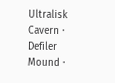Ultralisk Cavern · Defiler Mound ·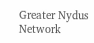Greater Nydus Network